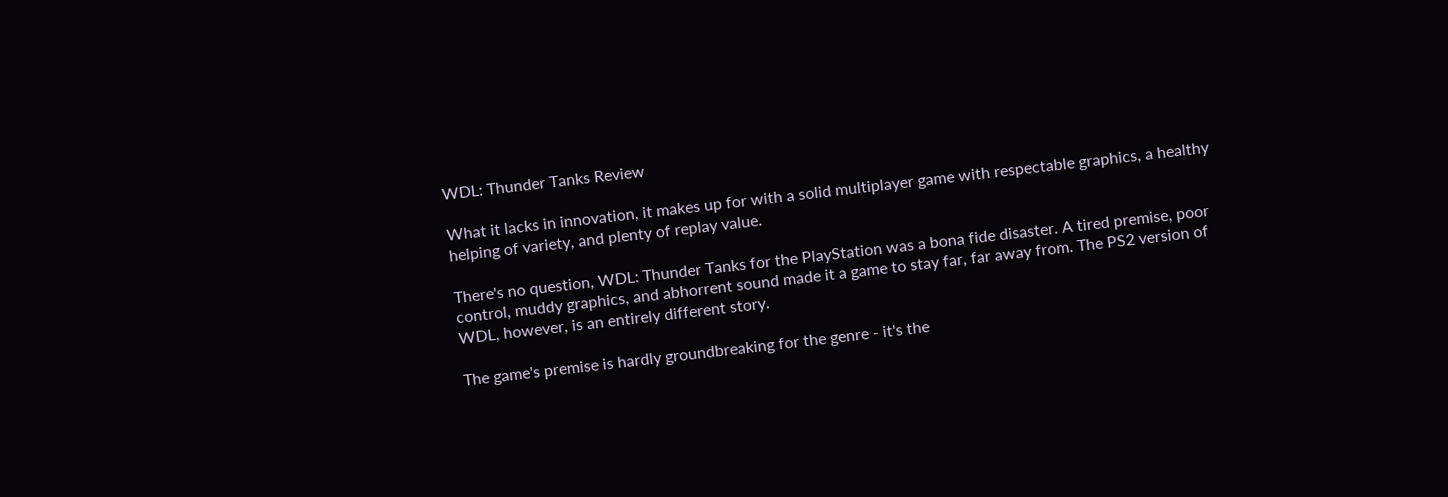WDL: Thunder Tanks Review

What it lacks in innovation, it makes up for with a solid multiplayer game with respectable graphics, a healthy helping of variety, and plenty of replay value.

There's no question, WDL: Thunder Tanks for the PlayStation was a bona fide disaster. A tired premise, poor control, muddy graphics, and abhorrent sound made it a game to stay far, far away from. The PS2 version of WDL, however, is an entirely different story.

The game's premise is hardly groundbreaking for the genre - it's the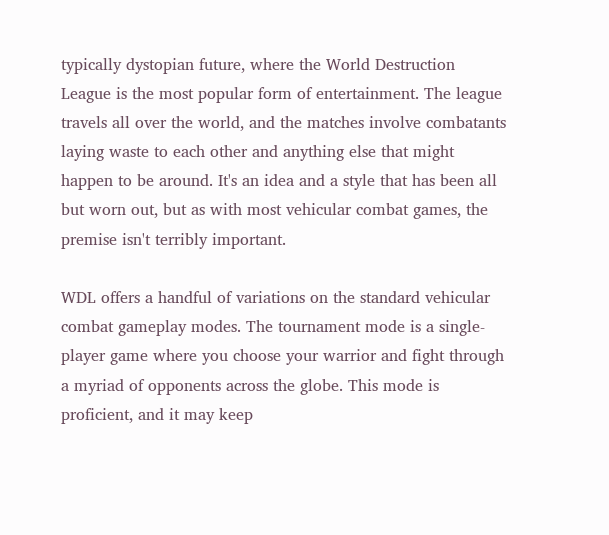typically dystopian future, where the World Destruction League is the most popular form of entertainment. The league travels all over the world, and the matches involve combatants laying waste to each other and anything else that might happen to be around. It's an idea and a style that has been all but worn out, but as with most vehicular combat games, the premise isn't terribly important.

WDL offers a handful of variations on the standard vehicular combat gameplay modes. The tournament mode is a single-player game where you choose your warrior and fight through a myriad of opponents across the globe. This mode is proficient, and it may keep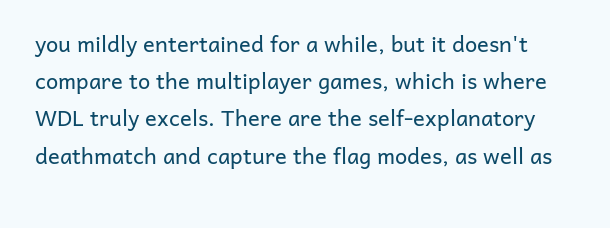you mildly entertained for a while, but it doesn't compare to the multiplayer games, which is where WDL truly excels. There are the self-explanatory deathmatch and capture the flag modes, as well as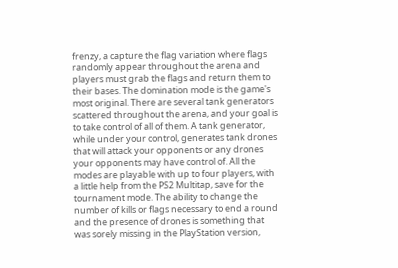frenzy, a capture the flag variation where flags randomly appear throughout the arena and players must grab the flags and return them to their bases. The domination mode is the game's most original. There are several tank generators scattered throughout the arena, and your goal is to take control of all of them. A tank generator, while under your control, generates tank drones that will attack your opponents or any drones your opponents may have control of. All the modes are playable with up to four players, with a little help from the PS2 Multitap, save for the tournament mode. The ability to change the number of kills or flags necessary to end a round and the presence of drones is something that was sorely missing in the PlayStation version,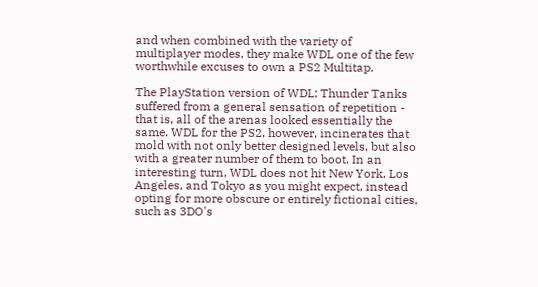and when combined with the variety of multiplayer modes, they make WDL one of the few worthwhile excuses to own a PS2 Multitap.

The PlayStation version of WDL: Thunder Tanks suffered from a general sensation of repetition - that is, all of the arenas looked essentially the same. WDL for the PS2, however, incinerates that mold with not only better designed levels, but also with a greater number of them to boot. In an interesting turn, WDL does not hit New York, Los Angeles, and Tokyo as you might expect, instead opting for more obscure or entirely fictional cities, such as 3DO's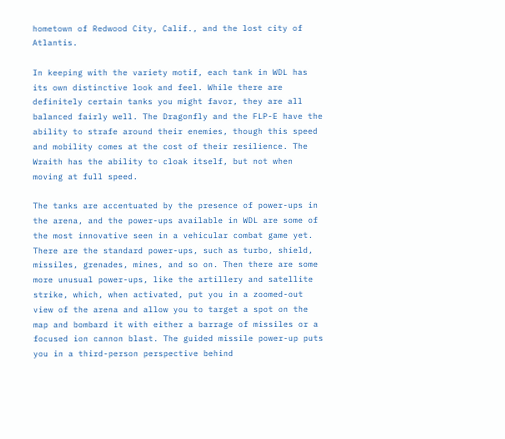hometown of Redwood City, Calif., and the lost city of Atlantis.

In keeping with the variety motif, each tank in WDL has its own distinctive look and feel. While there are definitely certain tanks you might favor, they are all balanced fairly well. The Dragonfly and the FLP-E have the ability to strafe around their enemies, though this speed and mobility comes at the cost of their resilience. The Wraith has the ability to cloak itself, but not when moving at full speed.

The tanks are accentuated by the presence of power-ups in the arena, and the power-ups available in WDL are some of the most innovative seen in a vehicular combat game yet. There are the standard power-ups, such as turbo, shield, missiles, grenades, mines, and so on. Then there are some more unusual power-ups, like the artillery and satellite strike, which, when activated, put you in a zoomed-out view of the arena and allow you to target a spot on the map and bombard it with either a barrage of missiles or a focused ion cannon blast. The guided missile power-up puts you in a third-person perspective behind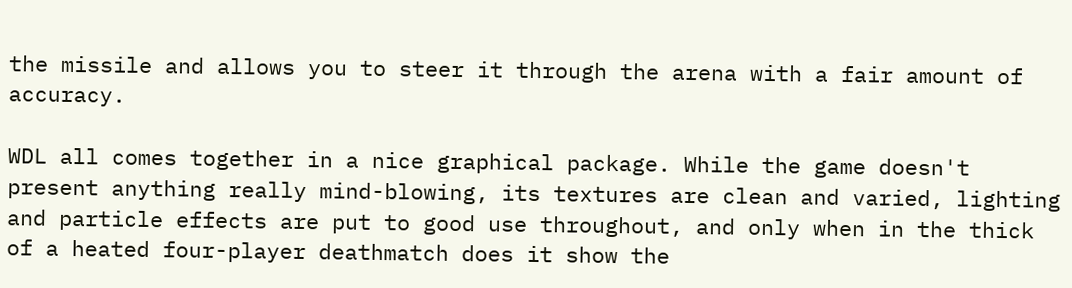the missile and allows you to steer it through the arena with a fair amount of accuracy.

WDL all comes together in a nice graphical package. While the game doesn't present anything really mind-blowing, its textures are clean and varied, lighting and particle effects are put to good use throughout, and only when in the thick of a heated four-player deathmatch does it show the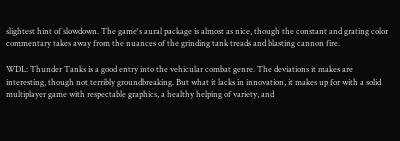slightest hint of slowdown. The game's aural package is almost as nice, though the constant and grating color commentary takes away from the nuances of the grinding tank treads and blasting cannon fire.

WDL: Thunder Tanks is a good entry into the vehicular combat genre. The deviations it makes are interesting, though not terribly groundbreaking. But what it lacks in innovation, it makes up for with a solid multiplayer game with respectable graphics, a healthy helping of variety, and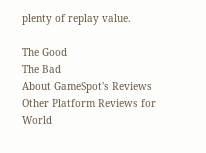plenty of replay value.

The Good
The Bad
About GameSpot's Reviews
Other Platform Reviews for World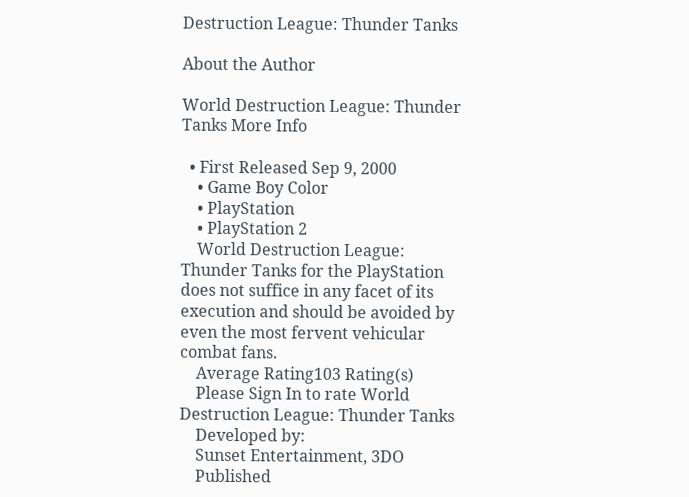Destruction League: Thunder Tanks

About the Author

World Destruction League: Thunder Tanks More Info

  • First Released Sep 9, 2000
    • Game Boy Color
    • PlayStation
    • PlayStation 2
    World Destruction League: Thunder Tanks for the PlayStation does not suffice in any facet of its execution and should be avoided by even the most fervent vehicular combat fans.
    Average Rating103 Rating(s)
    Please Sign In to rate World Destruction League: Thunder Tanks
    Developed by:
    Sunset Entertainment, 3DO
    Published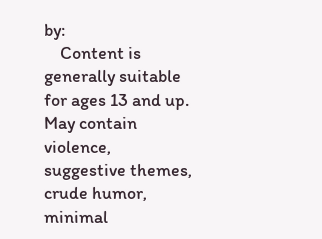by:
    Content is generally suitable for ages 13 and up. May contain violence, suggestive themes, crude humor, minimal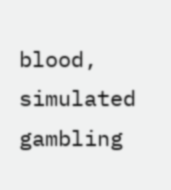blood, simulated gambling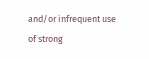and/or infrequent use of strong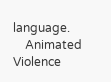language.
    Animated Violence